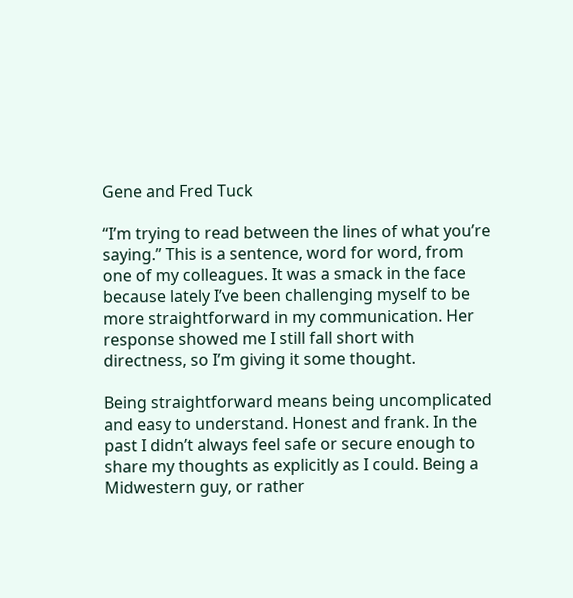Gene and Fred Tuck

“I’m trying to read between the lines of what you’re saying.” This is a sentence, word for word, from one of my colleagues. It was a smack in the face because lately I’ve been challenging myself to be more straightforward in my communication. Her response showed me I still fall short with directness, so I’m giving it some thought.

Being straightforward means being uncomplicated and easy to understand. Honest and frank. In the past I didn’t always feel safe or secure enough to share my thoughts as explicitly as I could. Being a Midwestern guy, or rather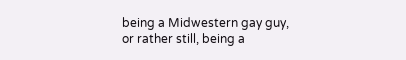being a Midwestern gay guy, or rather still, being a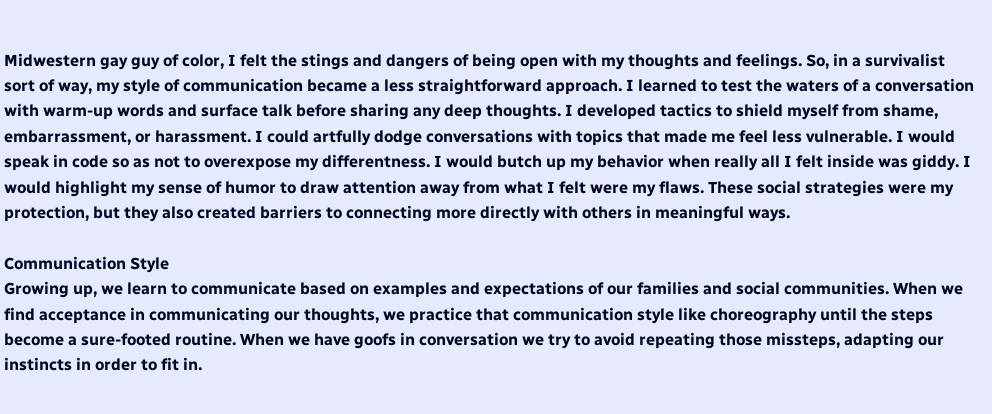Midwestern gay guy of color, I felt the stings and dangers of being open with my thoughts and feelings. So, in a survivalist sort of way, my style of communication became a less straightforward approach. I learned to test the waters of a conversation with warm-up words and surface talk before sharing any deep thoughts. I developed tactics to shield myself from shame, embarrassment, or harassment. I could artfully dodge conversations with topics that made me feel less vulnerable. I would speak in code so as not to overexpose my differentness. I would butch up my behavior when really all I felt inside was giddy. I would highlight my sense of humor to draw attention away from what I felt were my flaws. These social strategies were my protection, but they also created barriers to connecting more directly with others in meaningful ways.

Communication Style
Growing up, we learn to communicate based on examples and expectations of our families and social communities. When we find acceptance in communicating our thoughts, we practice that communication style like choreography until the steps become a sure-footed routine. When we have goofs in conversation we try to avoid repeating those missteps, adapting our instincts in order to fit in.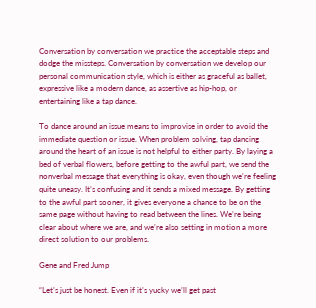Conversation by conversation we practice the acceptable steps and dodge the missteps. Conversation by conversation we develop our personal communication style, which is either as graceful as ballet, expressive like a modern dance, as assertive as hip-hop, or entertaining like a tap dance.

To dance around an issue means to improvise in order to avoid the immediate question or issue. When problem solving, tap dancing around the heart of an issue is not helpful to either party. By laying a bed of verbal flowers, before getting to the awful part, we send the nonverbal message that everything is okay, even though we’re feeling quite uneasy. It’s confusing and it sends a mixed message. By getting to the awful part sooner, it gives everyone a chance to be on the same page without having to read between the lines. We’re being clear about where we are, and we’re also setting in motion a more direct solution to our problems.

Gene and Fred Jump

“Let’s just be honest. Even if it’s yucky we’ll get past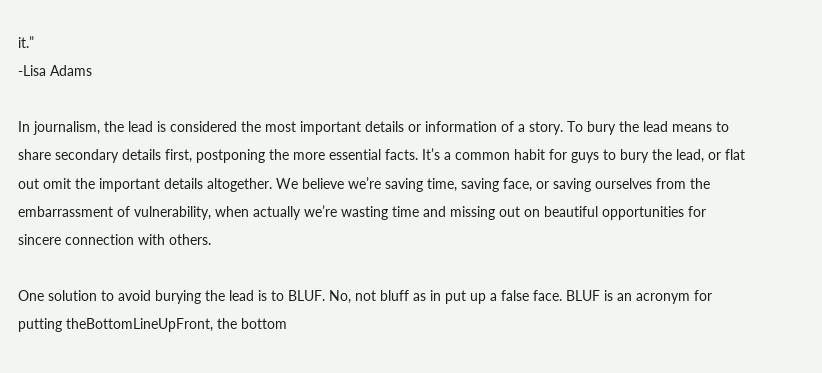it.”
-Lisa Adams

In journalism, the lead is considered the most important details or information of a story. To bury the lead means to share secondary details first, postponing the more essential facts. It’s a common habit for guys to bury the lead, or flat out omit the important details altogether. We believe we’re saving time, saving face, or saving ourselves from the embarrassment of vulnerability, when actually we’re wasting time and missing out on beautiful opportunities for sincere connection with others.

One solution to avoid burying the lead is to BLUF. No, not bluff as in put up a false face. BLUF is an acronym for putting theBottomLineUpFront, the bottom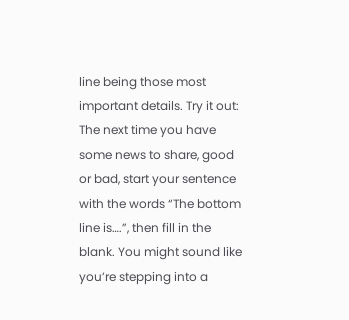line being those most important details. Try it out: The next time you have some news to share, good or bad, start your sentence with the words “The bottom line is….”, then fill in the blank. You might sound like you’re stepping into a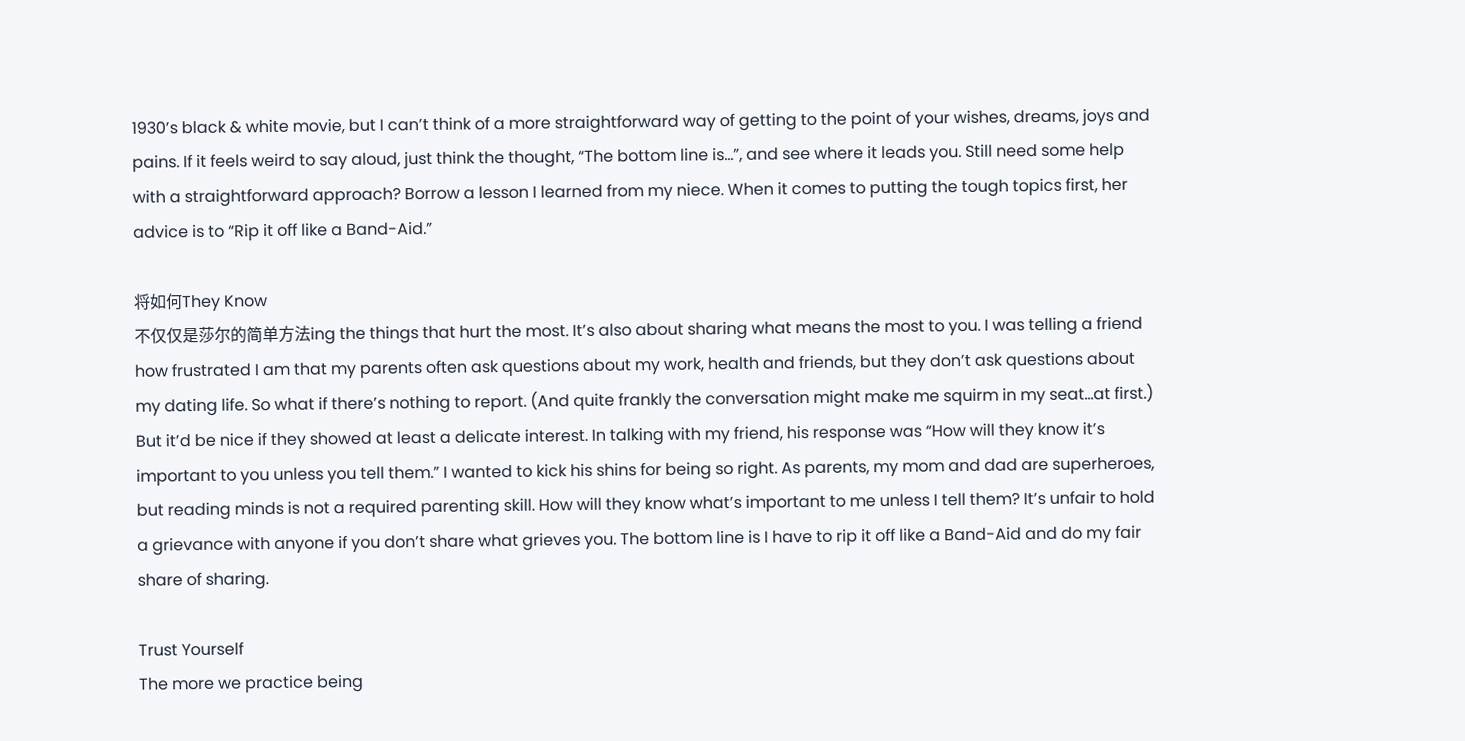1930’s black & white movie, but I can’t think of a more straightforward way of getting to the point of your wishes, dreams, joys and pains. If it feels weird to say aloud, just think the thought, “The bottom line is…”, and see where it leads you. Still need some help with a straightforward approach? Borrow a lesson I learned from my niece. When it comes to putting the tough topics first, her advice is to “Rip it off like a Band-Aid.”

将如何They Know
不仅仅是莎尔的简单方法ing the things that hurt the most. It’s also about sharing what means the most to you. I was telling a friend how frustrated I am that my parents often ask questions about my work, health and friends, but they don’t ask questions about my dating life. So what if there’s nothing to report. (And quite frankly the conversation might make me squirm in my seat…at first.) But it’d be nice if they showed at least a delicate interest. In talking with my friend, his response was “How will they know it’s important to you unless you tell them.” I wanted to kick his shins for being so right. As parents, my mom and dad are superheroes, but reading minds is not a required parenting skill. How will they know what’s important to me unless I tell them? It’s unfair to hold a grievance with anyone if you don’t share what grieves you. The bottom line is I have to rip it off like a Band-Aid and do my fair share of sharing.

Trust Yourself
The more we practice being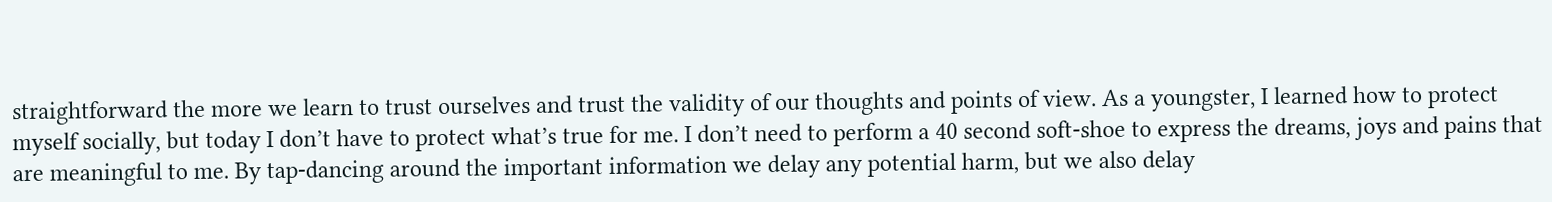straightforward the more we learn to trust ourselves and trust the validity of our thoughts and points of view. As a youngster, I learned how to protect myself socially, but today I don’t have to protect what’s true for me. I don’t need to perform a 40 second soft-shoe to express the dreams, joys and pains that are meaningful to me. By tap-dancing around the important information we delay any potential harm, but we also delay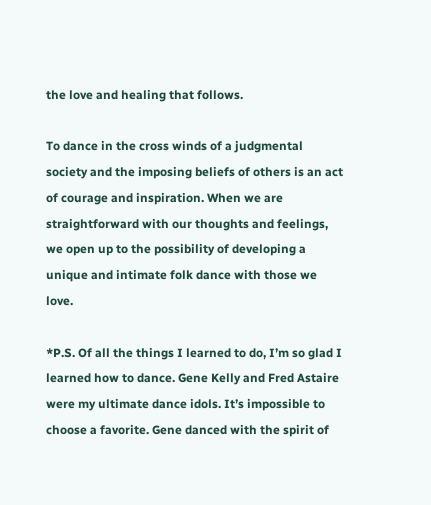the love and healing that follows.

To dance in the cross winds of a judgmental society and the imposing beliefs of others is an act of courage and inspiration. When we are straightforward with our thoughts and feelings, we open up to the possibility of developing a unique and intimate folk dance with those we love.

*P.S. Of all the things I learned to do, I’m so glad I learned how to dance. Gene Kelly and Fred Astaire were my ultimate dance idols. It’s impossible to choose a favorite. Gene danced with the spirit of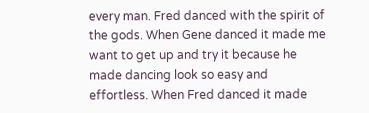every man. Fred danced with the spirit of the gods. When Gene danced it made me want to get up and try it because he made dancing look so easy and effortless. When Fred danced it made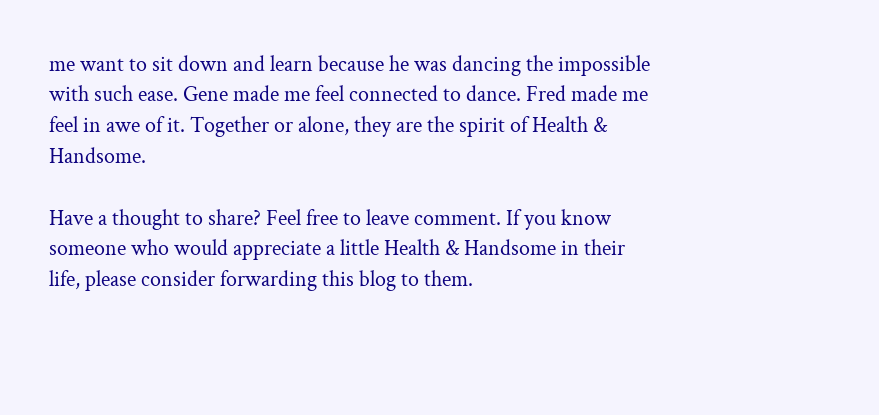me want to sit down and learn because he was dancing the impossible with such ease. Gene made me feel connected to dance. Fred made me feel in awe of it. Together or alone, they are the spirit of Health & Handsome.

Have a thought to share? Feel free to leave comment. If you know someone who would appreciate a little Health & Handsome in their life, please consider forwarding this blog to them.